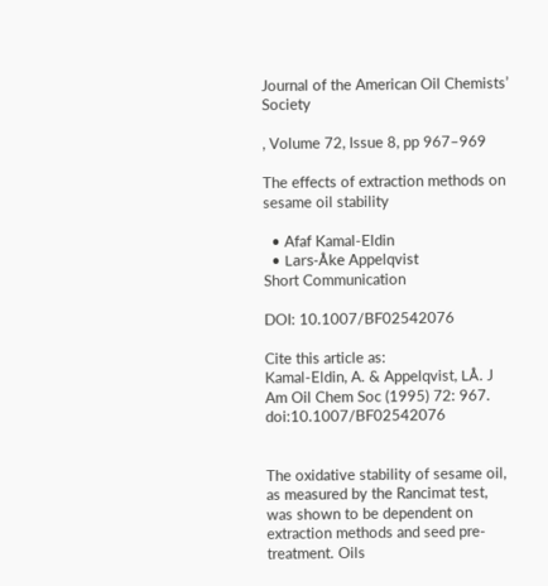Journal of the American Oil Chemists’ Society

, Volume 72, Issue 8, pp 967–969

The effects of extraction methods on sesame oil stability

  • Afaf Kamal-Eldin
  • Lars-Åke Appelqvist
Short Communication

DOI: 10.1007/BF02542076

Cite this article as:
Kamal-Eldin, A. & Appelqvist, LÅ. J Am Oil Chem Soc (1995) 72: 967. doi:10.1007/BF02542076


The oxidative stability of sesame oil, as measured by the Rancimat test, was shown to be dependent on extraction methods and seed pre-treatment. Oils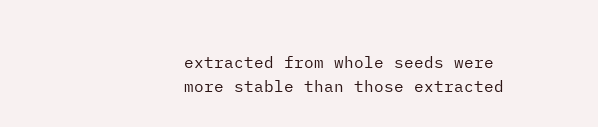extracted from whole seeds were more stable than those extracted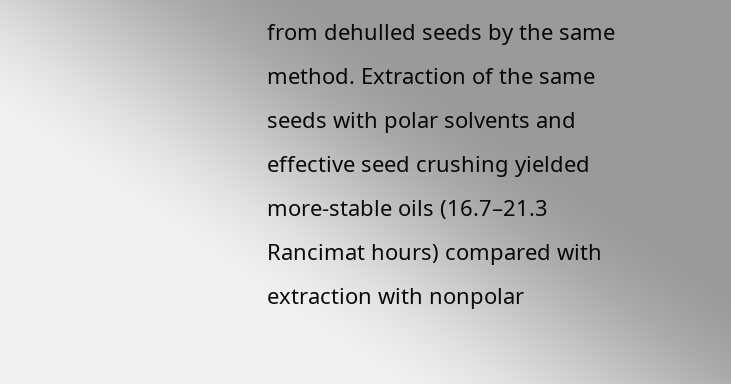from dehulled seeds by the same method. Extraction of the same seeds with polar solvents and effective seed crushing yielded more-stable oils (16.7–21.3 Rancimat hours) compared with extraction with nonpolar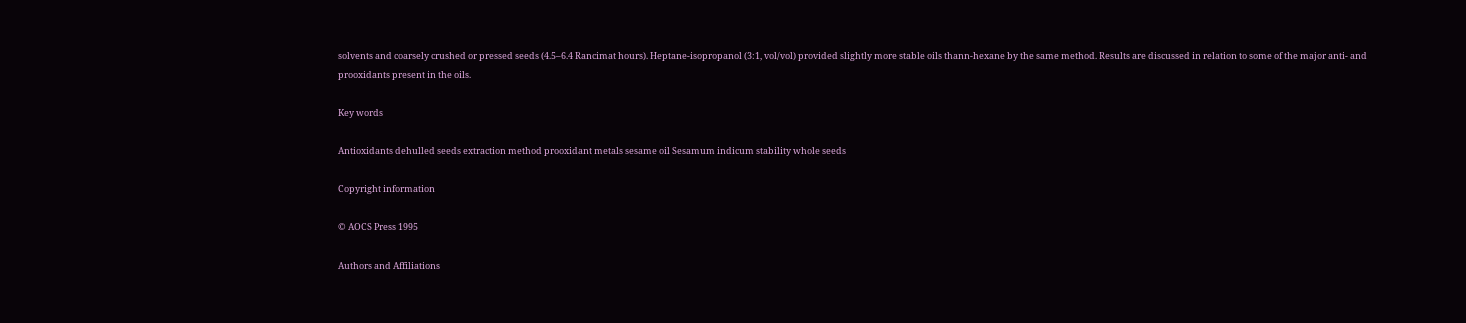solvents and coarsely crushed or pressed seeds (4.5–6.4 Rancimat hours). Heptane-isopropanol (3:1, vol/vol) provided slightly more stable oils thann-hexane by the same method. Results are discussed in relation to some of the major anti- and prooxidants present in the oils.

Key words

Antioxidants dehulled seeds extraction method prooxidant metals sesame oil Sesamum indicum stability whole seeds

Copyright information

© AOCS Press 1995

Authors and Affiliations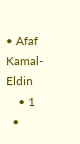• Afaf Kamal-Eldin
    • 1
  •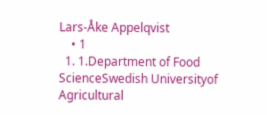Lars-Åke Appelqvist
    • 1
  1. 1.Department of Food ScienceSwedish Universityof Agricultural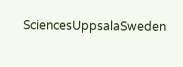SciencesUppsalaSweden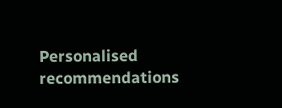Personalised recommendations